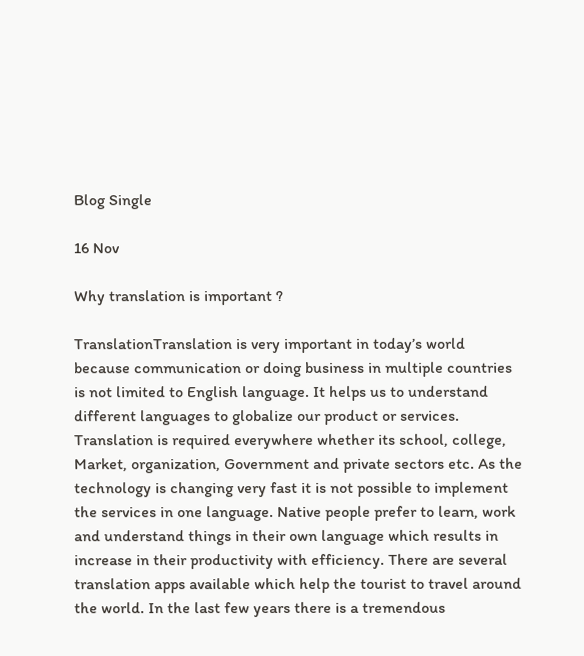Blog Single

16 Nov

Why translation is important ?

TranslationTranslation is very important in today’s world because communication or doing business in multiple countries is not limited to English language. It helps us to understand different languages to globalize our product or services. Translation is required everywhere whether its school, college, Market, organization, Government and private sectors etc. As the technology is changing very fast it is not possible to implement the services in one language. Native people prefer to learn, work and understand things in their own language which results in increase in their productivity with efficiency. There are several translation apps available which help the tourist to travel around the world. In the last few years there is a tremendous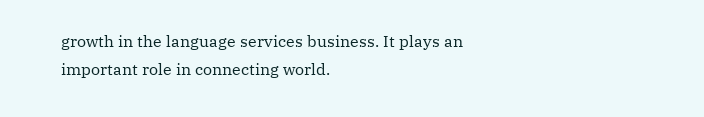growth in the language services business. It plays an important role in connecting world.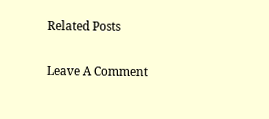Related Posts

Leave A Comment